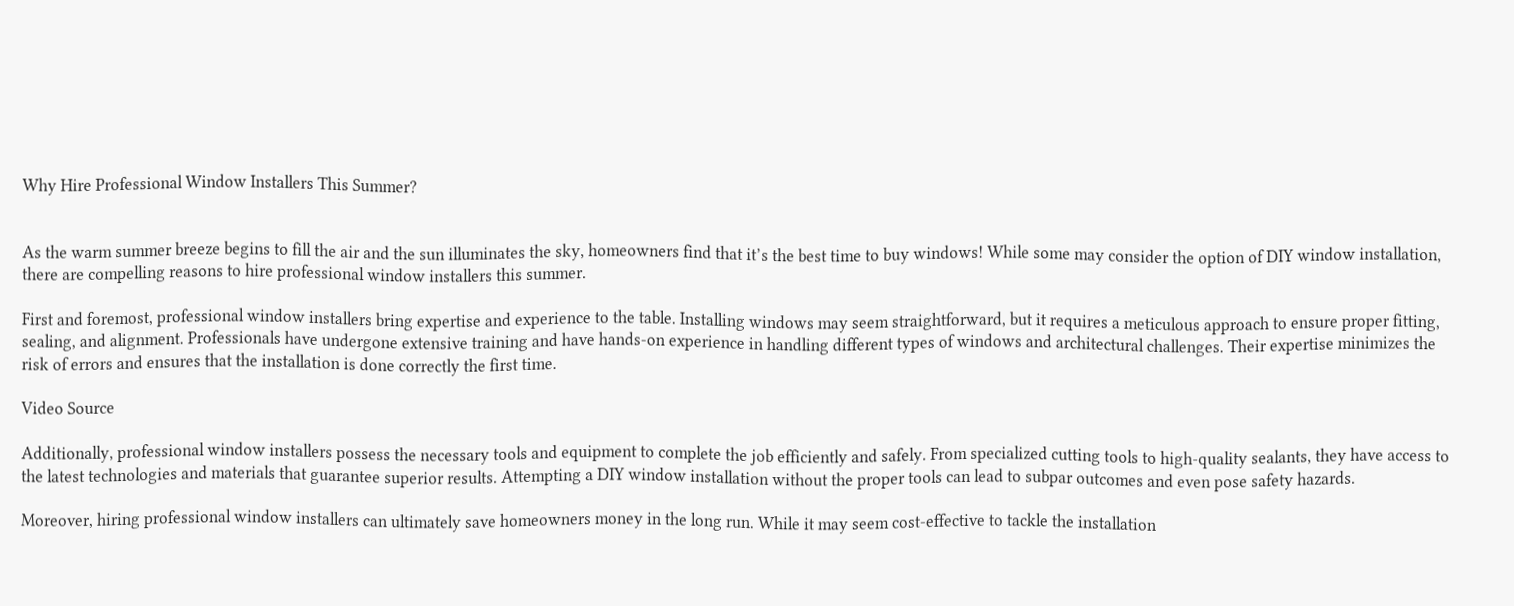Why Hire Professional Window Installers This Summer?


As the warm summer breeze begins to fill the air and the sun illuminates the sky, homeowners find that it’s the best time to buy windows! While some may consider the option of DIY window installation, there are compelling reasons to hire professional window installers this summer.

First and foremost, professional window installers bring expertise and experience to the table. Installing windows may seem straightforward, but it requires a meticulous approach to ensure proper fitting, sealing, and alignment. Professionals have undergone extensive training and have hands-on experience in handling different types of windows and architectural challenges. Their expertise minimizes the risk of errors and ensures that the installation is done correctly the first time.

Video Source

Additionally, professional window installers possess the necessary tools and equipment to complete the job efficiently and safely. From specialized cutting tools to high-quality sealants, they have access to the latest technologies and materials that guarantee superior results. Attempting a DIY window installation without the proper tools can lead to subpar outcomes and even pose safety hazards.

Moreover, hiring professional window installers can ultimately save homeowners money in the long run. While it may seem cost-effective to tackle the installation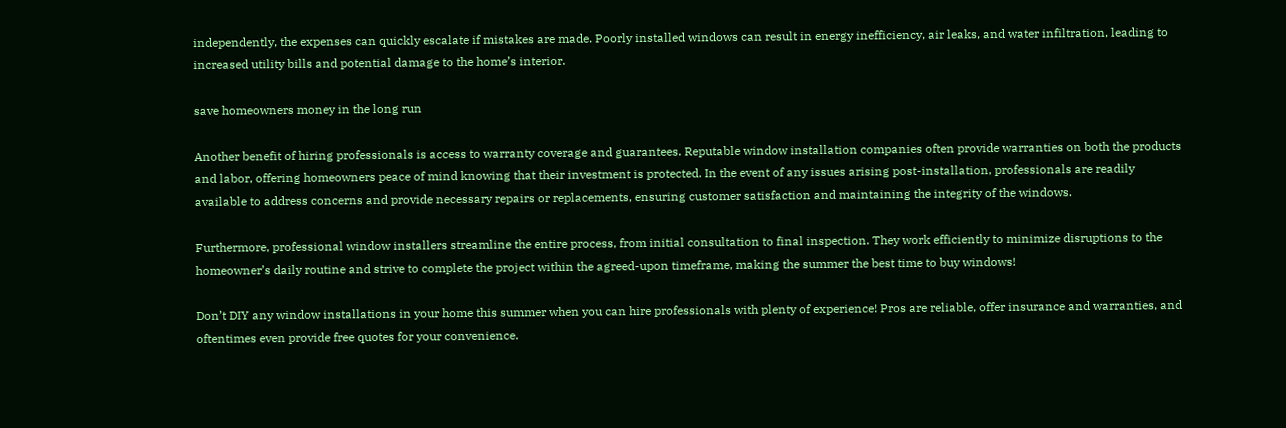independently, the expenses can quickly escalate if mistakes are made. Poorly installed windows can result in energy inefficiency, air leaks, and water infiltration, leading to increased utility bills and potential damage to the home’s interior.

save homeowners money in the long run

Another benefit of hiring professionals is access to warranty coverage and guarantees. Reputable window installation companies often provide warranties on both the products and labor, offering homeowners peace of mind knowing that their investment is protected. In the event of any issues arising post-installation, professionals are readily available to address concerns and provide necessary repairs or replacements, ensuring customer satisfaction and maintaining the integrity of the windows.

Furthermore, professional window installers streamline the entire process, from initial consultation to final inspection. They work efficiently to minimize disruptions to the homeowner’s daily routine and strive to complete the project within the agreed-upon timeframe, making the summer the best time to buy windows!

Don’t DIY any window installations in your home this summer when you can hire professionals with plenty of experience! Pros are reliable, offer insurance and warranties, and oftentimes even provide free quotes for your convenience.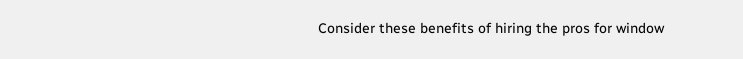Consider these benefits of hiring the pros for window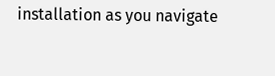installation as you navigate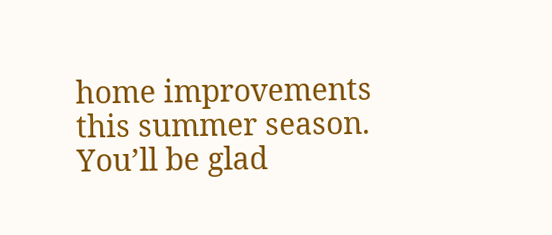home improvements this summer season. You’ll be glad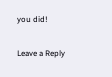you did!

Leave a Reply